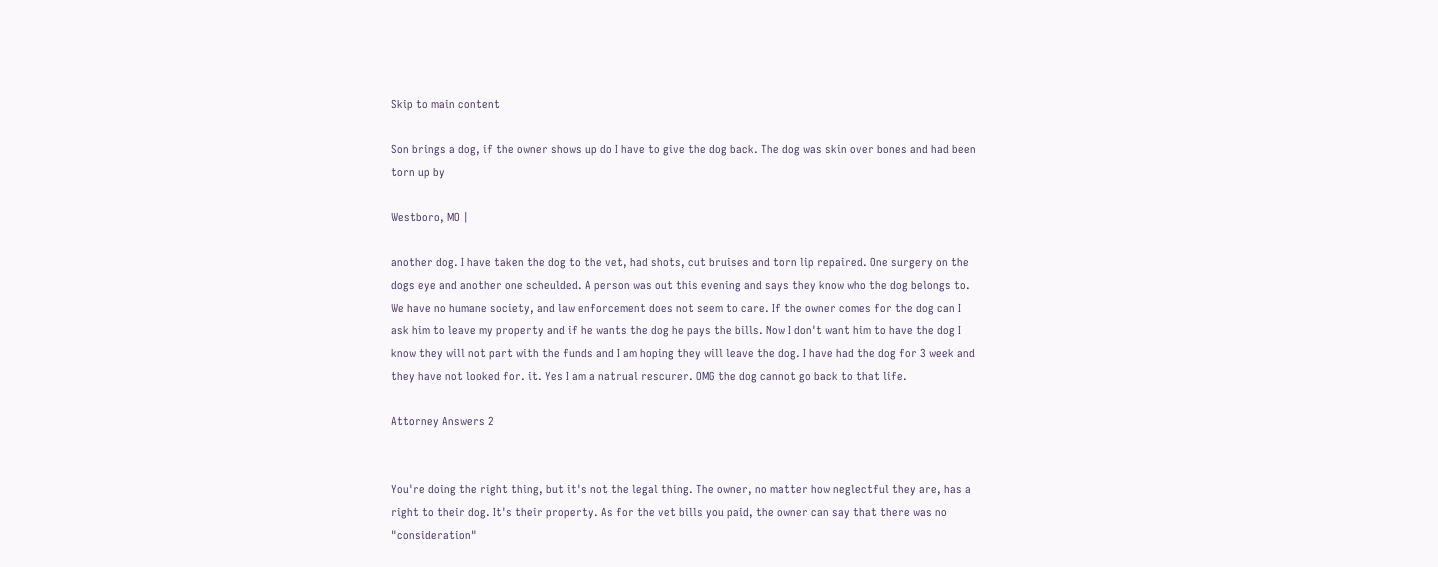Skip to main content

Son brings a dog, if the owner shows up do I have to give the dog back. The dog was skin over bones and had been torn up by

Westboro, MO |

another dog. I have taken the dog to the vet, had shots, cut bruises and torn lip repaired. One surgery on the dogs eye and another one scheulded. A person was out this evening and says they know who the dog belongs to. We have no humane society, and law enforcement does not seem to care. If the owner comes for the dog can I ask him to leave my property and if he wants the dog he pays the bills. Now I don't want him to have the dog I know they will not part with the funds and I am hoping they will leave the dog. I have had the dog for 3 week and they have not looked for. it. Yes I am a natrual rescurer. OMG the dog cannot go back to that life.

Attorney Answers 2


You're doing the right thing, but it's not the legal thing. The owner, no matter how neglectful they are, has a right to their dog. It's their property. As for the vet bills you paid, the owner can say that there was no "consideration"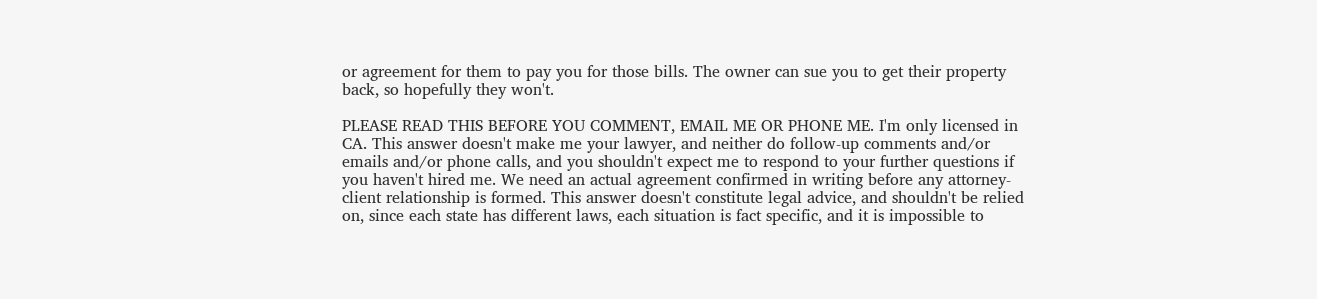or agreement for them to pay you for those bills. The owner can sue you to get their property back, so hopefully they won't.

PLEASE READ THIS BEFORE YOU COMMENT, EMAIL ME OR PHONE ME. I'm only licensed in CA. This answer doesn't make me your lawyer, and neither do follow-up comments and/or emails and/or phone calls, and you shouldn't expect me to respond to your further questions if you haven't hired me. We need an actual agreement confirmed in writing before any attorney-client relationship is formed. This answer doesn't constitute legal advice, and shouldn't be relied on, since each state has different laws, each situation is fact specific, and it is impossible to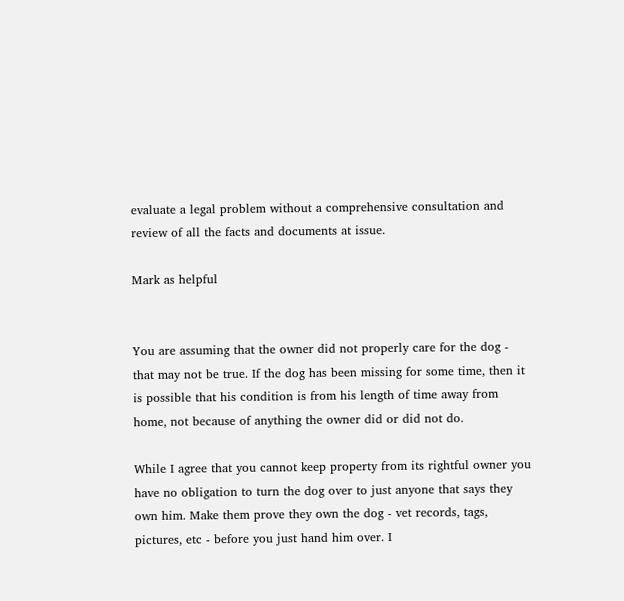evaluate a legal problem without a comprehensive consultation and review of all the facts and documents at issue.

Mark as helpful


You are assuming that the owner did not properly care for the dog - that may not be true. If the dog has been missing for some time, then it is possible that his condition is from his length of time away from home, not because of anything the owner did or did not do.

While I agree that you cannot keep property from its rightful owner you have no obligation to turn the dog over to just anyone that says they own him. Make them prove they own the dog - vet records, tags, pictures, etc - before you just hand him over. I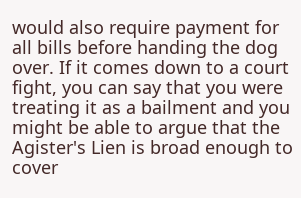would also require payment for all bills before handing the dog over. If it comes down to a court fight, you can say that you were treating it as a bailment and you might be able to argue that the Agister's Lien is broad enough to cover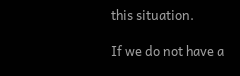this situation.

If we do not have a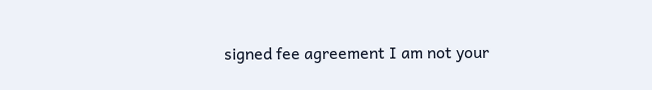signed fee agreement I am not your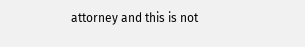attorney and this is not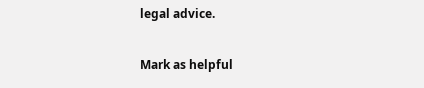legal advice.

Mark as helpful